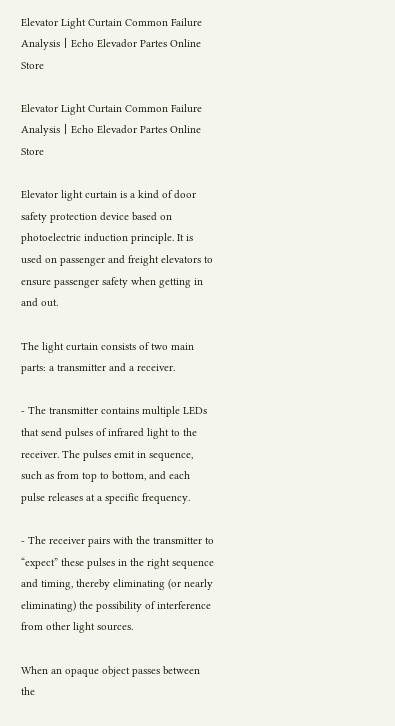Elevator Light Curtain Common Failure Analysis丨Echo Elevador Partes Online Store

Elevator Light Curtain Common Failure Analysis丨Echo Elevador Partes Online Store

Elevator light curtain is a kind of door safety protection device based on photoelectric induction principle. It is used on passenger and freight elevators to ensure passenger safety when getting in and out.

The light curtain consists of two main parts: a transmitter and a receiver.

- The transmitter contains multiple LEDs that send pulses of infrared light to the receiver. The pulses emit in sequence, such as from top to bottom, and each pulse releases at a specific frequency.

- The receiver pairs with the transmitter to “expect” these pulses in the right sequence and timing, thereby eliminating (or nearly eliminating) the possibility of interference from other light sources.

When an opaque object passes between the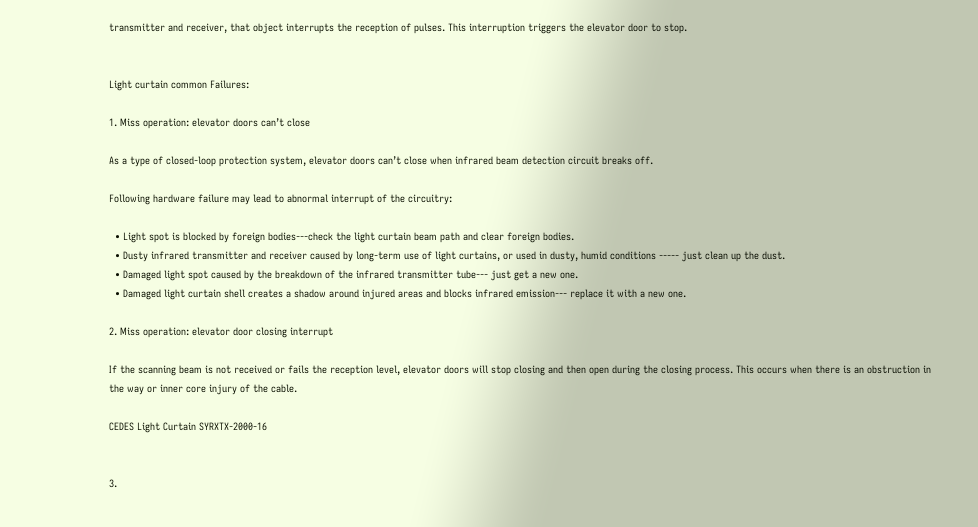transmitter and receiver, that object interrupts the reception of pulses. This interruption triggers the elevator door to stop.


Light curtain common Failures:

1. Miss operation: elevator doors can’t close

As a type of closed-loop protection system, elevator doors can’t close when infrared beam detection circuit breaks off.

Following hardware failure may lead to abnormal interrupt of the circuitry:

  • Light spot is blocked by foreign bodies---check the light curtain beam path and clear foreign bodies.
  • Dusty infrared transmitter and receiver caused by long-term use of light curtains, or used in dusty, humid conditions ----- just clean up the dust.
  • Damaged light spot caused by the breakdown of the infrared transmitter tube--- just get a new one.
  • Damaged light curtain shell creates a shadow around injured areas and blocks infrared emission--- replace it with a new one.

2. Miss operation: elevator door closing interrupt

If the scanning beam is not received or fails the reception level, elevator doors will stop closing and then open during the closing process. This occurs when there is an obstruction in the way or inner core injury of the cable.

CEDES Light Curtain SYRXTX-2000-16


3.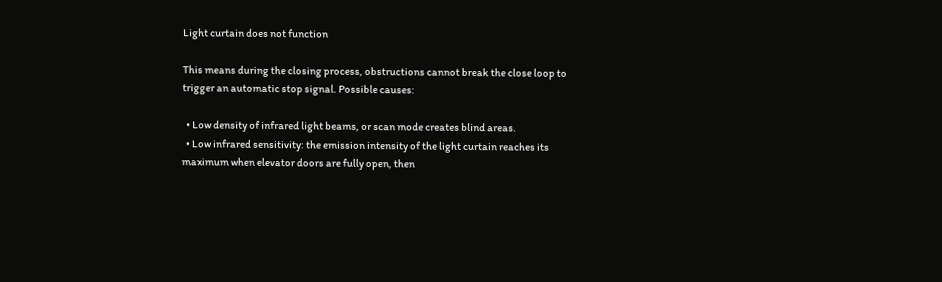Light curtain does not function

This means during the closing process, obstructions cannot break the close loop to trigger an automatic stop signal. Possible causes:

  • Low density of infrared light beams, or scan mode creates blind areas.
  • Low infrared sensitivity: the emission intensity of the light curtain reaches its maximum when elevator doors are fully open, then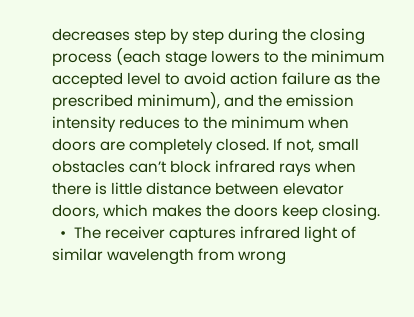decreases step by step during the closing process (each stage lowers to the minimum accepted level to avoid action failure as the prescribed minimum), and the emission intensity reduces to the minimum when doors are completely closed. If not, small obstacles can’t block infrared rays when there is little distance between elevator doors, which makes the doors keep closing.
  •  The receiver captures infrared light of similar wavelength from wrong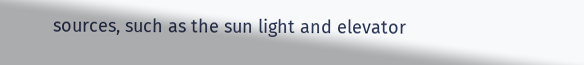sources, such as the sun light and elevator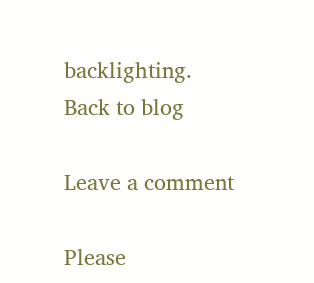backlighting.
Back to blog

Leave a comment

Please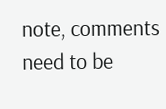note, comments need to be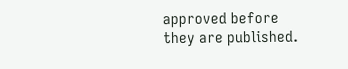approved before they are published.